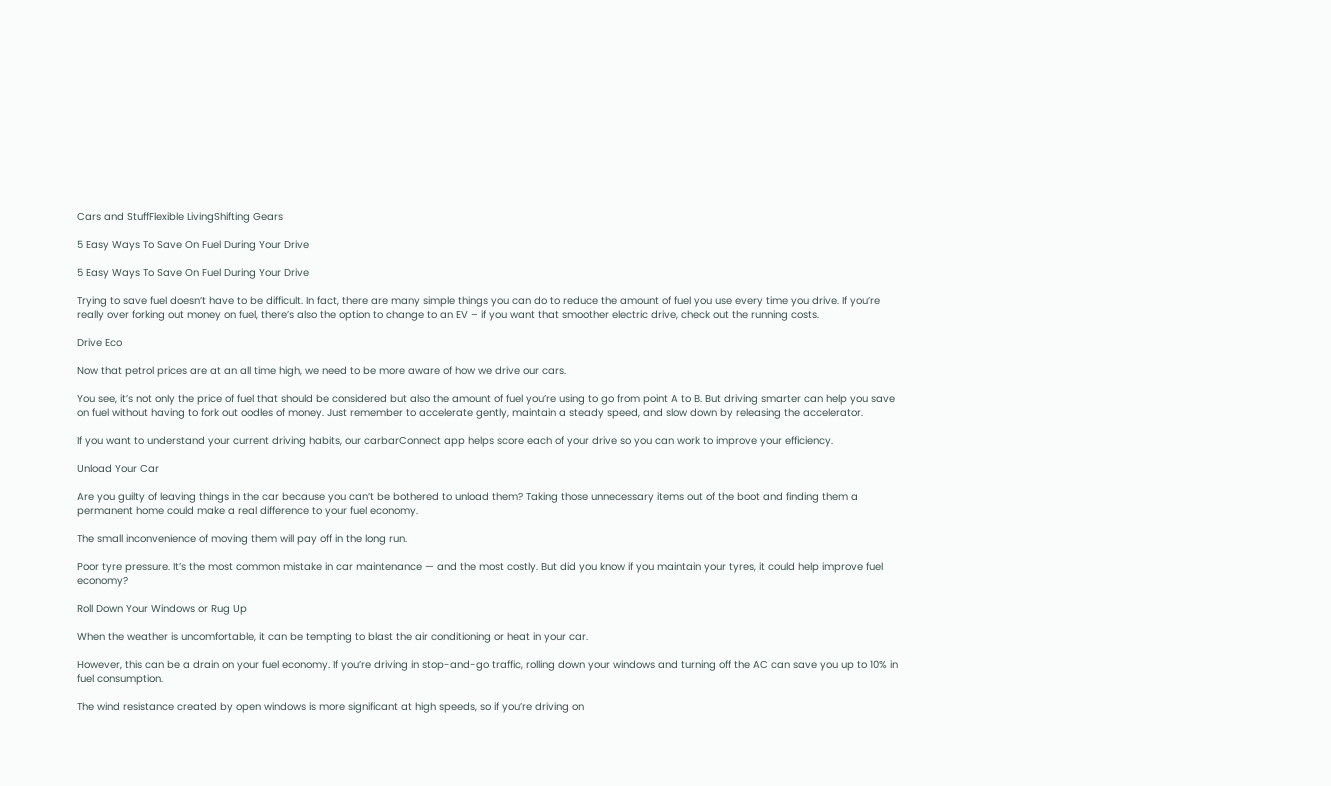Cars and StuffFlexible LivingShifting Gears

5 Easy Ways To Save On Fuel During Your Drive

5 Easy Ways To Save On Fuel During Your Drive

Trying to save fuel doesn’t have to be difficult. In fact, there are many simple things you can do to reduce the amount of fuel you use every time you drive. If you’re really over forking out money on fuel, there’s also the option to change to an EV – if you want that smoother electric drive, check out the running costs.

Drive Eco

Now that petrol prices are at an all time high, we need to be more aware of how we drive our cars.

You see, it’s not only the price of fuel that should be considered but also the amount of fuel you’re using to go from point A to B. But driving smarter can help you save on fuel without having to fork out oodles of money. Just remember to accelerate gently, maintain a steady speed, and slow down by releasing the accelerator.

If you want to understand your current driving habits, our carbarConnect app helps score each of your drive so you can work to improve your efficiency.

Unload Your Car

Are you guilty of leaving things in the car because you can’t be bothered to unload them? Taking those unnecessary items out of the boot and finding them a permanent home could make a real difference to your fuel economy.

The small inconvenience of moving them will pay off in the long run.

Poor tyre pressure. It’s the most common mistake in car maintenance — and the most costly. But did you know if you maintain your tyres, it could help improve fuel economy?

Roll Down Your Windows or Rug Up

When the weather is uncomfortable, it can be tempting to blast the air conditioning or heat in your car.

However, this can be a drain on your fuel economy. If you’re driving in stop-and-go traffic, rolling down your windows and turning off the AC can save you up to 10% in fuel consumption.

The wind resistance created by open windows is more significant at high speeds, so if you’re driving on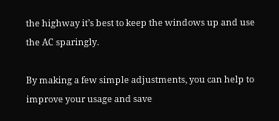the highway it’s best to keep the windows up and use the AC sparingly.

By making a few simple adjustments, you can help to improve your usage and save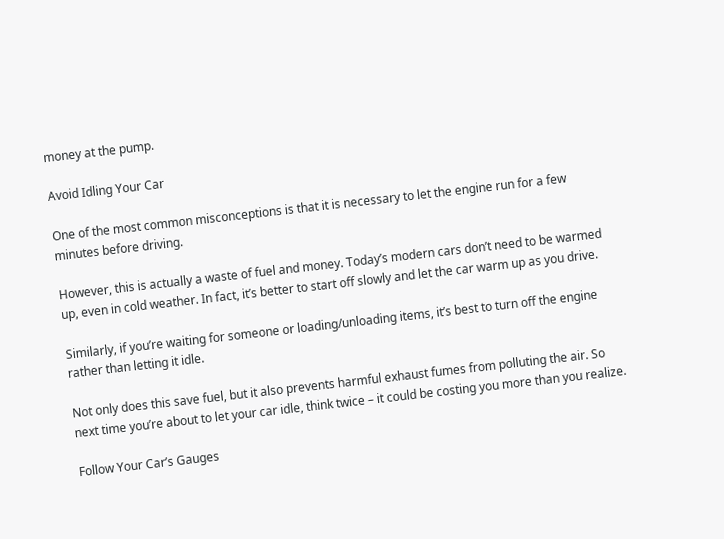money at the pump.

Avoid Idling Your Car

One of the most common misconceptions is that it is necessary to let the engine run for a few minutes before driving.

However, this is actually a waste of fuel and money. Today’s modern cars don’t need to be warmed up, even in cold weather. In fact, it’s better to start off slowly and let the car warm up as you drive.

Similarly, if you’re waiting for someone or loading/unloading items, it’s best to turn off the engine rather than letting it idle.

Not only does this save fuel, but it also prevents harmful exhaust fumes from polluting the air. So next time you’re about to let your car idle, think twice – it could be costing you more than you realize.

Follow Your Car’s Gauges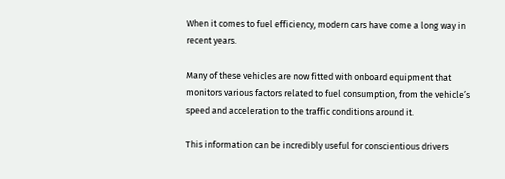When it comes to fuel efficiency, modern cars have come a long way in recent years.

Many of these vehicles are now fitted with onboard equipment that monitors various factors related to fuel consumption, from the vehicle’s speed and acceleration to the traffic conditions around it.

This information can be incredibly useful for conscientious drivers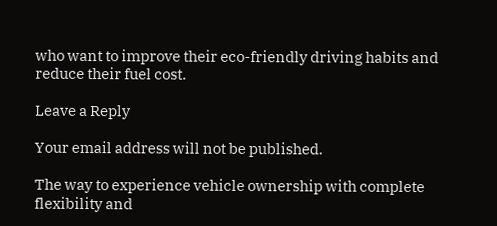who want to improve their eco-friendly driving habits and reduce their fuel cost.

Leave a Reply

Your email address will not be published.

The way to experience vehicle ownership with complete flexibility and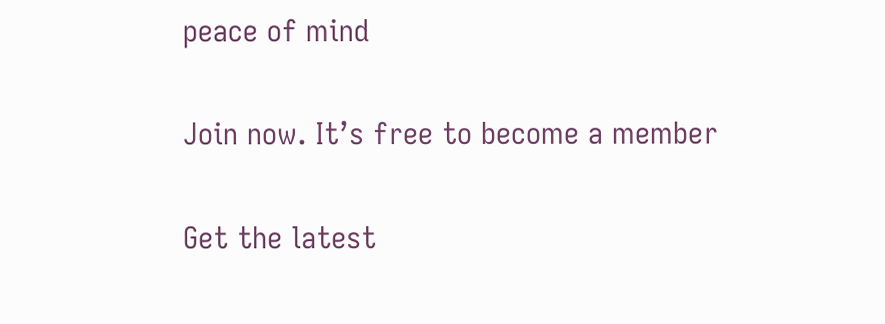peace of mind

Join now. It’s free to become a member

Get the latest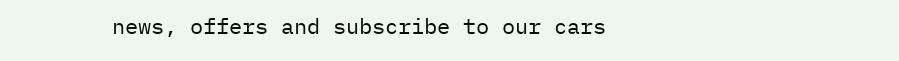news, offers and subscribe to our cars